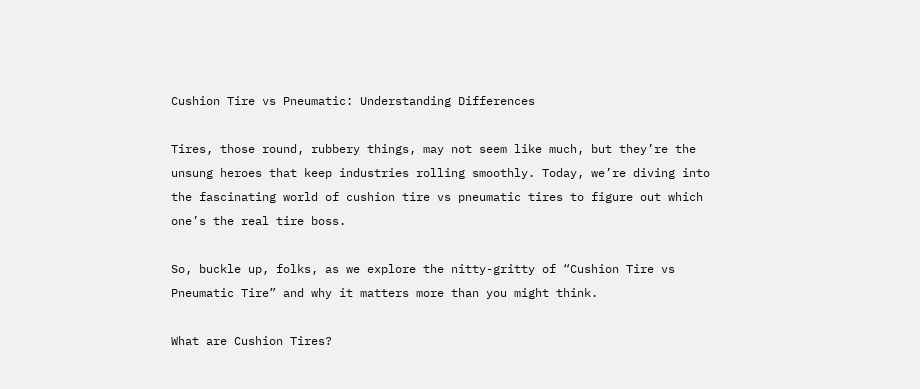Cushion Tire vs Pneumatic: Understanding Differences

Tires, those round, rubbery things, may not seem like much, but they’re the unsung heroes that keep industries rolling smoothly. Today, we’re diving into the fascinating world of cushion tire vs pneumatic tires to figure out which one’s the real tire boss.

So, buckle up, folks, as we explore the nitty-gritty of “Cushion Tire vs Pneumatic Tire” and why it matters more than you might think.

What are Cushion Tires?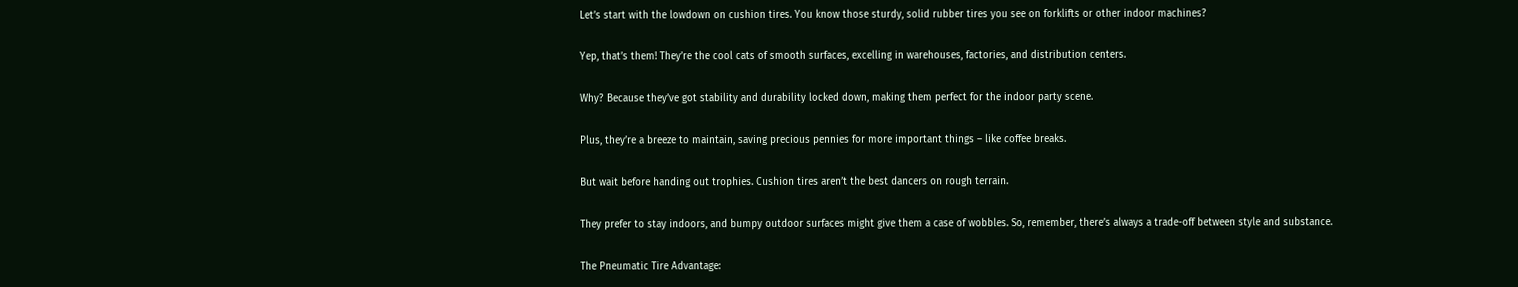Let’s start with the lowdown on cushion tires. You know those sturdy, solid rubber tires you see on forklifts or other indoor machines?

Yep, that’s them! They’re the cool cats of smooth surfaces, excelling in warehouses, factories, and distribution centers.

Why? Because they’ve got stability and durability locked down, making them perfect for the indoor party scene.

Plus, they’re a breeze to maintain, saving precious pennies for more important things – like coffee breaks.

But wait before handing out trophies. Cushion tires aren’t the best dancers on rough terrain.

They prefer to stay indoors, and bumpy outdoor surfaces might give them a case of wobbles. So, remember, there’s always a trade-off between style and substance.

The Pneumatic Tire Advantage: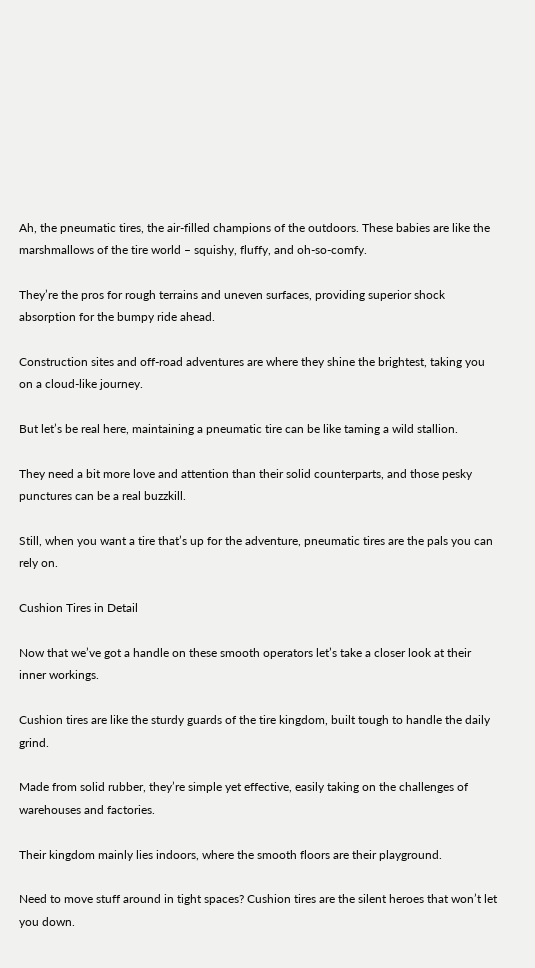Ah, the pneumatic tires, the air-filled champions of the outdoors. These babies are like the marshmallows of the tire world – squishy, fluffy, and oh-so-comfy.

They’re the pros for rough terrains and uneven surfaces, providing superior shock absorption for the bumpy ride ahead.

Construction sites and off-road adventures are where they shine the brightest, taking you on a cloud-like journey.

But let’s be real here, maintaining a pneumatic tire can be like taming a wild stallion.

They need a bit more love and attention than their solid counterparts, and those pesky punctures can be a real buzzkill.

Still, when you want a tire that’s up for the adventure, pneumatic tires are the pals you can rely on.

Cushion Tires in Detail

Now that we’ve got a handle on these smooth operators let’s take a closer look at their inner workings.

Cushion tires are like the sturdy guards of the tire kingdom, built tough to handle the daily grind.

Made from solid rubber, they’re simple yet effective, easily taking on the challenges of warehouses and factories.

Their kingdom mainly lies indoors, where the smooth floors are their playground.

Need to move stuff around in tight spaces? Cushion tires are the silent heroes that won’t let you down.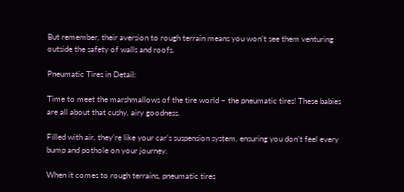But remember, their aversion to rough terrain means you won’t see them venturing outside the safety of walls and roofs.

Pneumatic Tires in Detail:

Time to meet the marshmallows of the tire world – the pneumatic tires! These babies are all about that cushy, airy goodness.

Filled with air, they’re like your car’s suspension system, ensuring you don’t feel every bump and pothole on your journey.

When it comes to rough terrains, pneumatic tires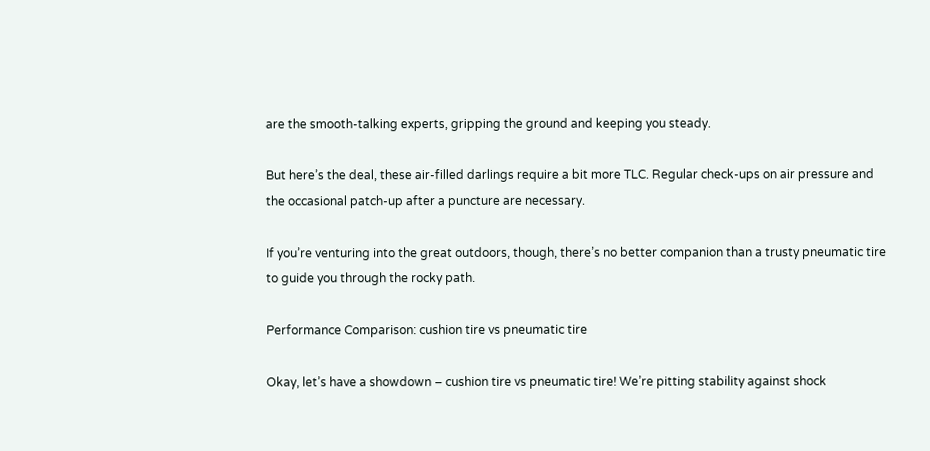are the smooth-talking experts, gripping the ground and keeping you steady.

But here’s the deal, these air-filled darlings require a bit more TLC. Regular check-ups on air pressure and the occasional patch-up after a puncture are necessary.

If you’re venturing into the great outdoors, though, there’s no better companion than a trusty pneumatic tire to guide you through the rocky path.

Performance Comparison: cushion tire vs pneumatic tire

Okay, let’s have a showdown – cushion tire vs pneumatic tire! We’re pitting stability against shock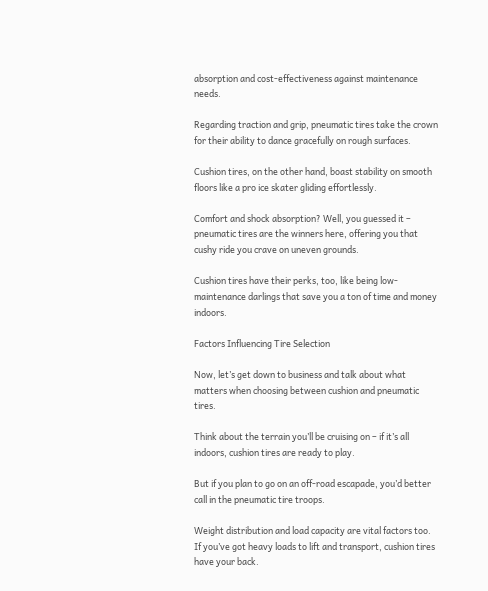absorption and cost-effectiveness against maintenance needs.

Regarding traction and grip, pneumatic tires take the crown for their ability to dance gracefully on rough surfaces.

Cushion tires, on the other hand, boast stability on smooth floors like a pro ice skater gliding effortlessly.

Comfort and shock absorption? Well, you guessed it – pneumatic tires are the winners here, offering you that cushy ride you crave on uneven grounds.

Cushion tires have their perks, too, like being low-maintenance darlings that save you a ton of time and money indoors.

Factors Influencing Tire Selection

Now, let’s get down to business and talk about what matters when choosing between cushion and pneumatic tires.

Think about the terrain you’ll be cruising on – if it’s all indoors, cushion tires are ready to play.

But if you plan to go on an off-road escapade, you’d better call in the pneumatic tire troops.

Weight distribution and load capacity are vital factors too. If you’ve got heavy loads to lift and transport, cushion tires have your back.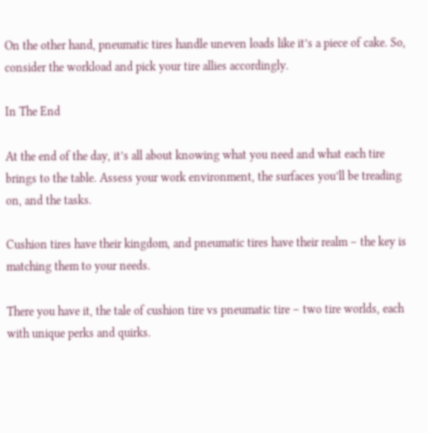On the other hand, pneumatic tires handle uneven loads like it’s a piece of cake. So, consider the workload and pick your tire allies accordingly.

In The End

At the end of the day, it’s all about knowing what you need and what each tire brings to the table. Assess your work environment, the surfaces you’ll be treading on, and the tasks.

Cushion tires have their kingdom, and pneumatic tires have their realm – the key is matching them to your needs.

There you have it, the tale of cushion tire vs pneumatic tire – two tire worlds, each with unique perks and quirks.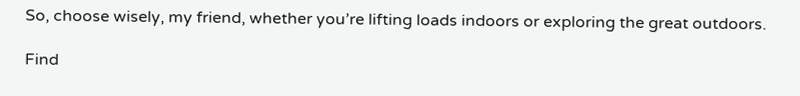So, choose wisely, my friend, whether you’re lifting loads indoors or exploring the great outdoors.

Find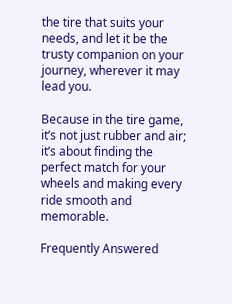the tire that suits your needs, and let it be the trusty companion on your journey, wherever it may lead you.

Because in the tire game, it’s not just rubber and air; it’s about finding the perfect match for your wheels and making every ride smooth and memorable.

Frequently Answered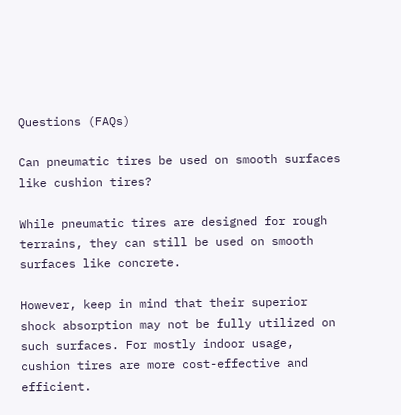Questions (FAQs)

Can pneumatic tires be used on smooth surfaces like cushion tires?

While pneumatic tires are designed for rough terrains, they can still be used on smooth surfaces like concrete.

However, keep in mind that their superior shock absorption may not be fully utilized on such surfaces. For mostly indoor usage, cushion tires are more cost-effective and efficient.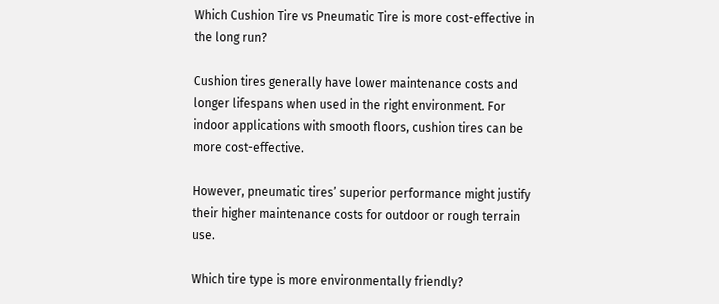Which Cushion Tire vs Pneumatic Tire is more cost-effective in the long run?

Cushion tires generally have lower maintenance costs and longer lifespans when used in the right environment. For indoor applications with smooth floors, cushion tires can be more cost-effective.

However, pneumatic tires’ superior performance might justify their higher maintenance costs for outdoor or rough terrain use.

Which tire type is more environmentally friendly?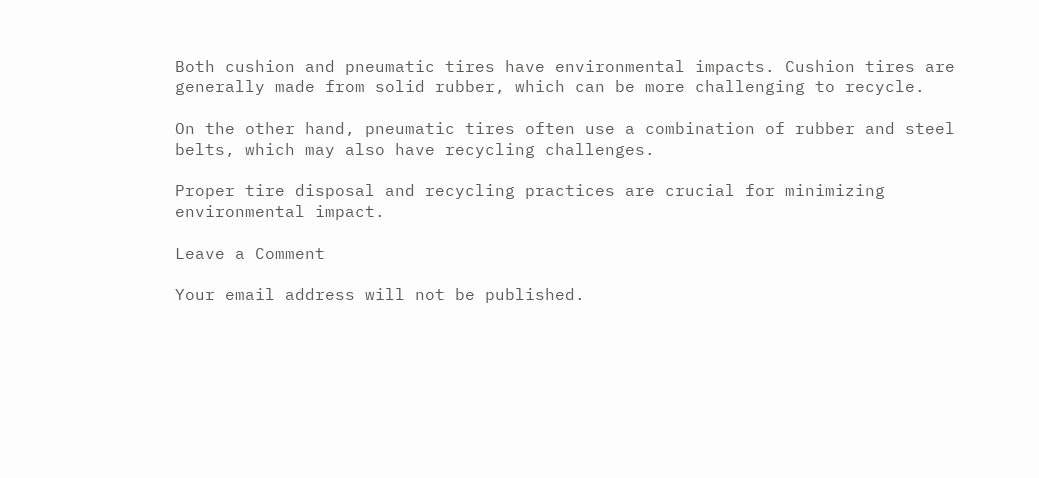Both cushion and pneumatic tires have environmental impacts. Cushion tires are generally made from solid rubber, which can be more challenging to recycle.

On the other hand, pneumatic tires often use a combination of rubber and steel belts, which may also have recycling challenges.

Proper tire disposal and recycling practices are crucial for minimizing environmental impact.

Leave a Comment

Your email address will not be published.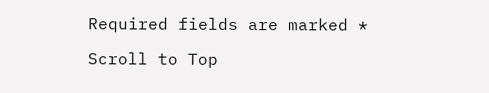Required fields are marked *

Scroll to Top